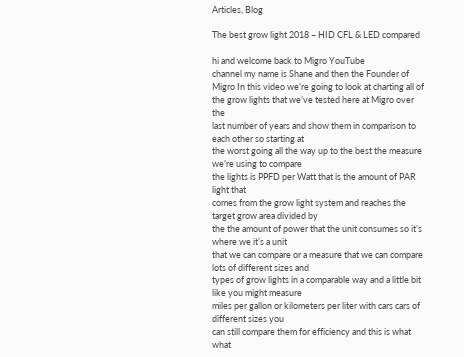Articles, Blog

The best grow light 2018 – HID CFL & LED compared

hi and welcome back to Migro YouTube
channel my name is Shane and then the Founder of Migro In this video we’re going to look at charting all of the grow lights that we’ve tested here at Migro over the
last number of years and show them in comparison to each other so starting at
the worst going all the way up to the best the measure we’re using to compare
the lights is PPFD per Watt that is the amount of PAR light that
comes from the grow light system and reaches the target grow area divided by
the the amount of power that the unit consumes so it’s where we it’s a unit
that we can compare or a measure that we can compare lots of different sizes and
types of grow lights in a comparable way and a little bit like you might measure
miles per gallon or kilometers per liter with cars cars of different sizes you
can still compare them for efficiency and this is what what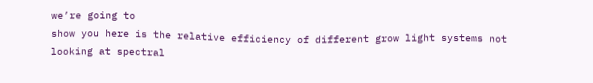we’re going to
show you here is the relative efficiency of different grow light systems not
looking at spectral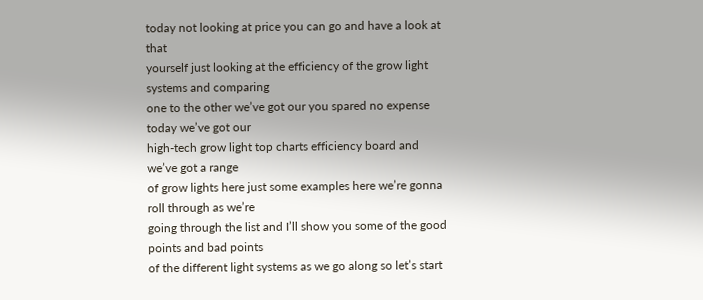today not looking at price you can go and have a look at that
yourself just looking at the efficiency of the grow light systems and comparing
one to the other we’ve got our you spared no expense today we’ve got our
high-tech grow light top charts efficiency board and we’ve got a range
of grow lights here just some examples here we’re gonna roll through as we’re
going through the list and I’ll show you some of the good points and bad points
of the different light systems as we go along so let’s start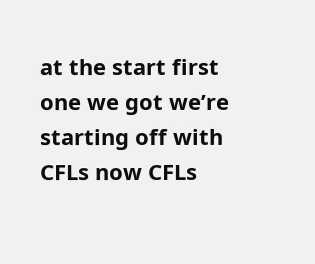at the start first
one we got we’re starting off with CFLs now CFLs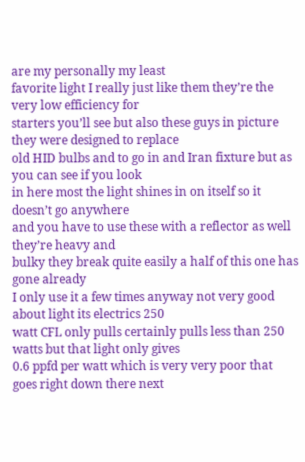are my personally my least
favorite light I really just like them they’re the very low efficiency for
starters you’ll see but also these guys in picture they were designed to replace
old HID bulbs and to go in and Iran fixture but as you can see if you look
in here most the light shines in on itself so it doesn’t go anywhere
and you have to use these with a reflector as well they’re heavy and
bulky they break quite easily a half of this one has gone already
I only use it a few times anyway not very good about light its electrics 250
watt CFL only pulls certainly pulls less than 250 watts but that light only gives
0.6 ppfd per watt which is very very poor that goes right down there next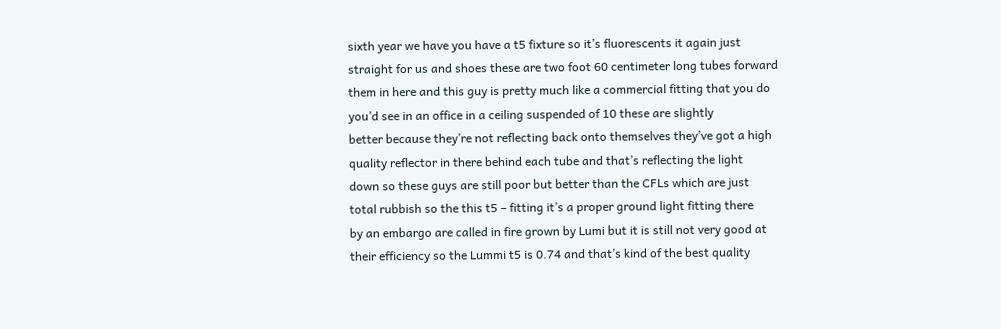sixth year we have you have a t5 fixture so it’s fluorescents it again just
straight for us and shoes these are two foot 60 centimeter long tubes forward
them in here and this guy is pretty much like a commercial fitting that you do
you’d see in an office in a ceiling suspended of 10 these are slightly
better because they’re not reflecting back onto themselves they’ve got a high
quality reflector in there behind each tube and that’s reflecting the light
down so these guys are still poor but better than the CFLs which are just
total rubbish so the this t5 – fitting it’s a proper ground light fitting there
by an embargo are called in fire grown by Lumi but it is still not very good at
their efficiency so the Lummi t5 is 0.74 and that’s kind of the best quality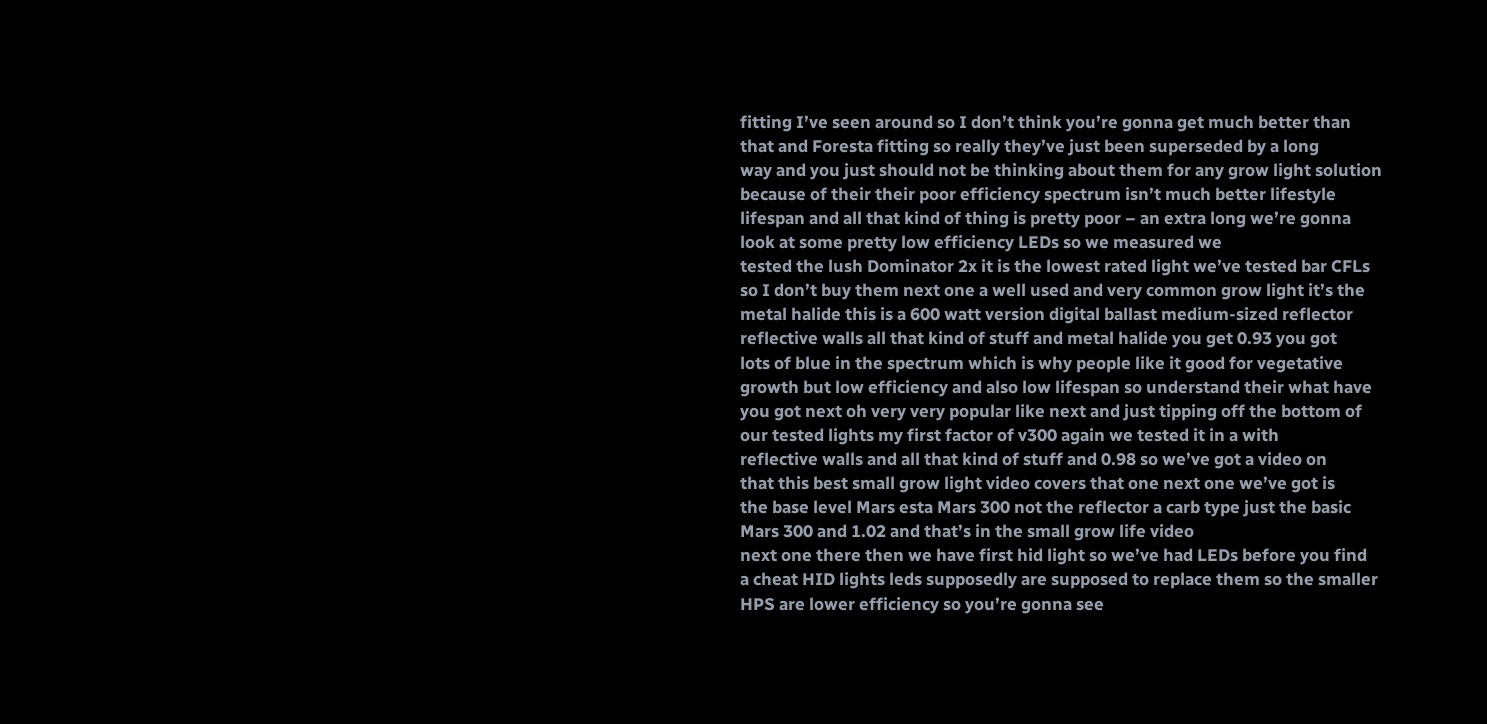fitting I’ve seen around so I don’t think you’re gonna get much better than
that and Foresta fitting so really they’ve just been superseded by a long
way and you just should not be thinking about them for any grow light solution
because of their their poor efficiency spectrum isn’t much better lifestyle
lifespan and all that kind of thing is pretty poor – an extra long we’re gonna
look at some pretty low efficiency LEDs so we measured we
tested the lush Dominator 2x it is the lowest rated light we’ve tested bar CFLs
so I don’t buy them next one a well used and very common grow light it’s the
metal halide this is a 600 watt version digital ballast medium-sized reflector
reflective walls all that kind of stuff and metal halide you get 0.93 you got
lots of blue in the spectrum which is why people like it good for vegetative
growth but low efficiency and also low lifespan so understand their what have
you got next oh very very popular like next and just tipping off the bottom of
our tested lights my first factor of v300 again we tested it in a with
reflective walls and all that kind of stuff and 0.98 so we’ve got a video on
that this best small grow light video covers that one next one we’ve got is
the base level Mars esta Mars 300 not the reflector a carb type just the basic
Mars 300 and 1.02 and that’s in the small grow life video
next one there then we have first hid light so we’ve had LEDs before you find
a cheat HID lights leds supposedly are supposed to replace them so the smaller
HPS are lower efficiency so you’re gonna see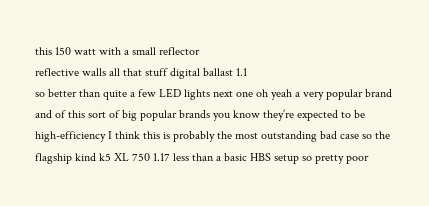this 150 watt with a small reflector
reflective walls all that stuff digital ballast 1.1
so better than quite a few LED lights next one oh yeah a very popular brand
and of this sort of big popular brands you know they’re expected to be
high-efficiency I think this is probably the most outstanding bad case so the
flagship kind k5 XL 750 1.17 less than a basic HBS setup so pretty poor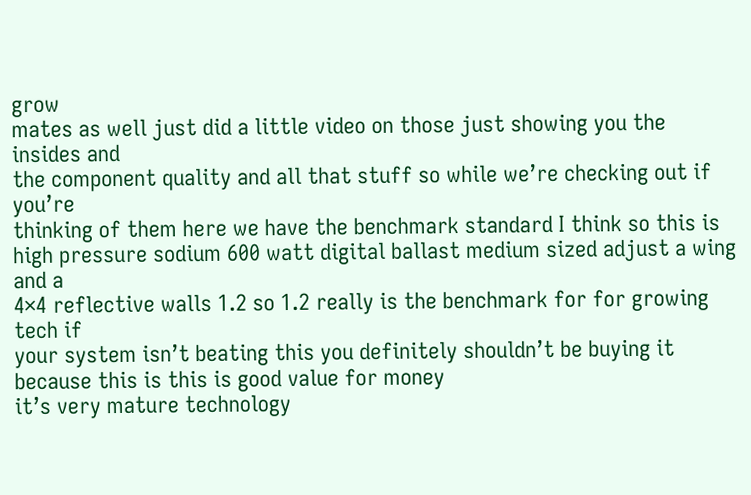grow
mates as well just did a little video on those just showing you the insides and
the component quality and all that stuff so while we’re checking out if you’re
thinking of them here we have the benchmark standard I think so this is
high pressure sodium 600 watt digital ballast medium sized adjust a wing and a
4×4 reflective walls 1.2 so 1.2 really is the benchmark for for growing tech if
your system isn’t beating this you definitely shouldn’t be buying it
because this is this is good value for money
it’s very mature technology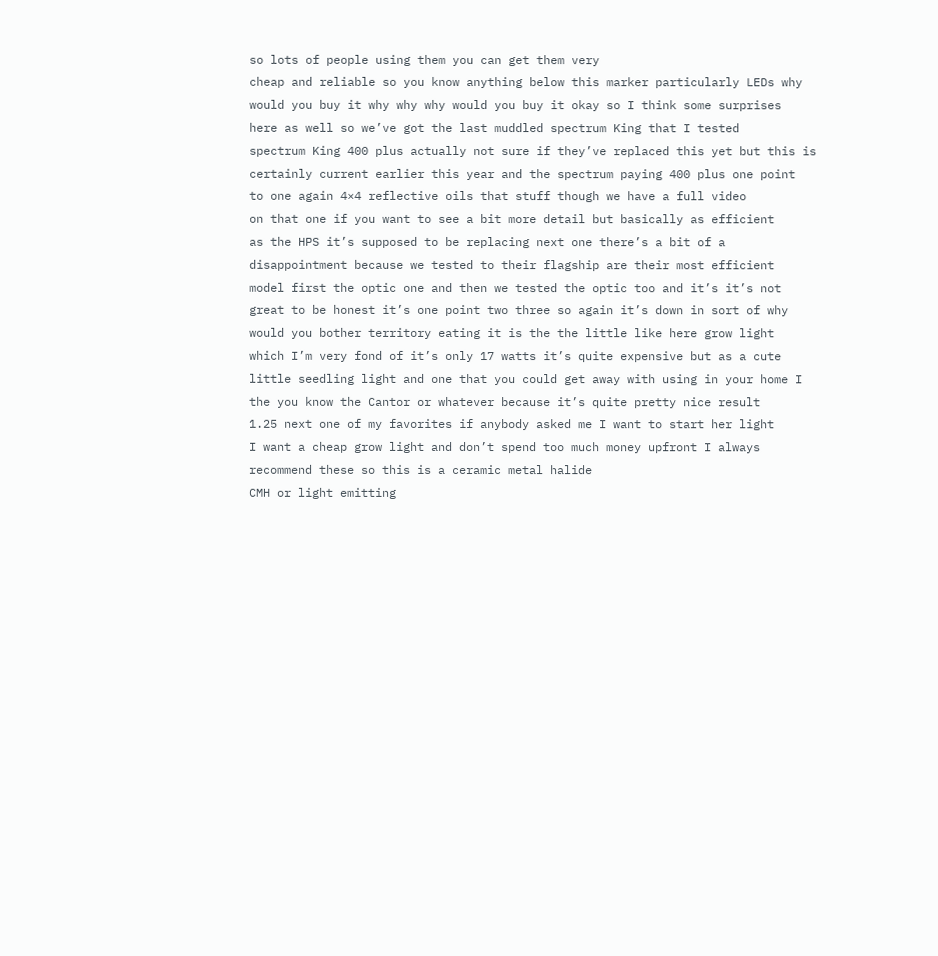so lots of people using them you can get them very
cheap and reliable so you know anything below this marker particularly LEDs why
would you buy it why why why would you buy it okay so I think some surprises
here as well so we’ve got the last muddled spectrum King that I tested
spectrum King 400 plus actually not sure if they’ve replaced this yet but this is
certainly current earlier this year and the spectrum paying 400 plus one point
to one again 4×4 reflective oils that stuff though we have a full video
on that one if you want to see a bit more detail but basically as efficient
as the HPS it’s supposed to be replacing next one there’s a bit of a
disappointment because we tested to their flagship are their most efficient
model first the optic one and then we tested the optic too and it’s it’s not
great to be honest it’s one point two three so again it’s down in sort of why
would you bother territory eating it is the the little like here grow light
which I’m very fond of it’s only 17 watts it’s quite expensive but as a cute
little seedling light and one that you could get away with using in your home I
the you know the Cantor or whatever because it’s quite pretty nice result
1.25 next one of my favorites if anybody asked me I want to start her light
I want a cheap grow light and don’t spend too much money upfront I always
recommend these so this is a ceramic metal halide
CMH or light emitting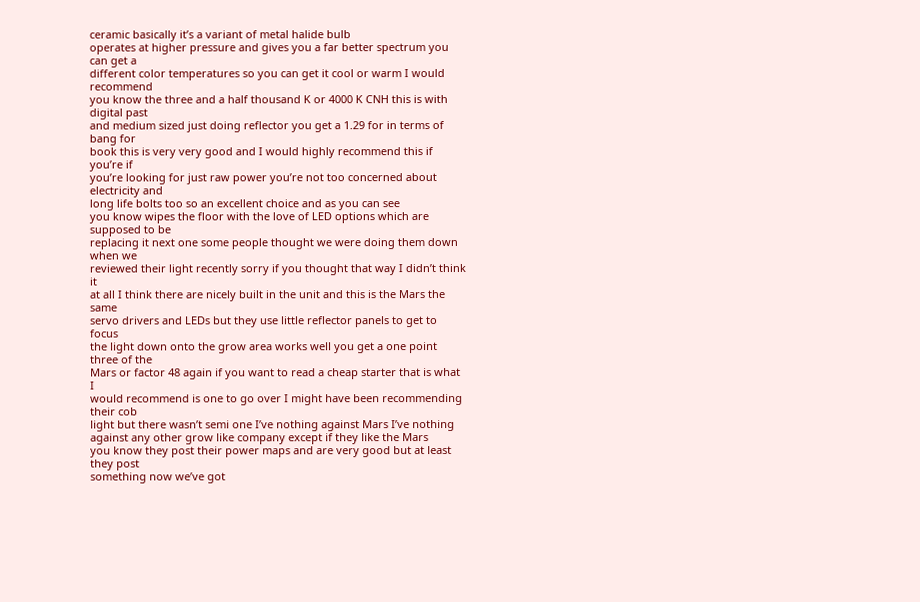ceramic basically it’s a variant of metal halide bulb
operates at higher pressure and gives you a far better spectrum you can get a
different color temperatures so you can get it cool or warm I would recommend
you know the three and a half thousand K or 4000 K CNH this is with digital past
and medium sized just doing reflector you get a 1.29 for in terms of bang for
book this is very very good and I would highly recommend this if you’re if
you’re looking for just raw power you’re not too concerned about electricity and
long life bolts too so an excellent choice and as you can see
you know wipes the floor with the love of LED options which are supposed to be
replacing it next one some people thought we were doing them down when we
reviewed their light recently sorry if you thought that way I didn’t think it
at all I think there are nicely built in the unit and this is the Mars the same
servo drivers and LEDs but they use little reflector panels to get to focus
the light down onto the grow area works well you get a one point three of the
Mars or factor 48 again if you want to read a cheap starter that is what I
would recommend is one to go over I might have been recommending their cob
light but there wasn’t semi one I’ve nothing against Mars I’ve nothing
against any other grow like company except if they like the Mars
you know they post their power maps and are very good but at least they post
something now we’ve got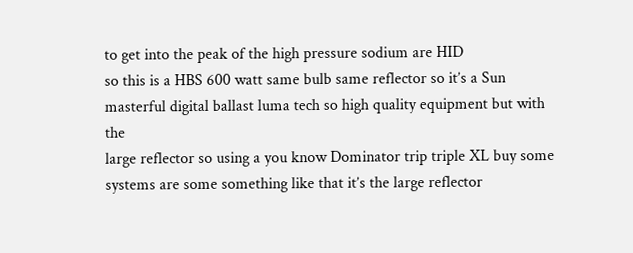to get into the peak of the high pressure sodium are HID
so this is a HBS 600 watt same bulb same reflector so it’s a Sun
masterful digital ballast luma tech so high quality equipment but with the
large reflector so using a you know Dominator trip triple XL buy some
systems are some something like that it’s the large reflector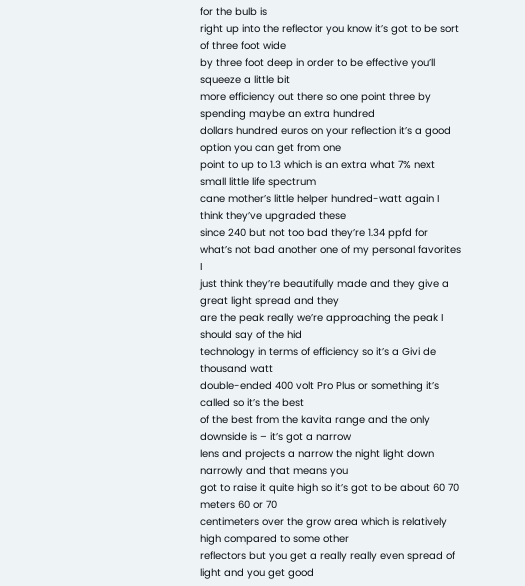for the bulb is
right up into the reflector you know it’s got to be sort of three foot wide
by three foot deep in order to be effective you’ll squeeze a little bit
more efficiency out there so one point three by spending maybe an extra hundred
dollars hundred euros on your reflection it’s a good option you can get from one
point to up to 1.3 which is an extra what 7% next small little life spectrum
cane mother’s little helper hundred-watt again I think they’ve upgraded these
since 240 but not too bad they’re 1.34 ppfd for what’s not bad another one of my personal favorites I
just think they’re beautifully made and they give a great light spread and they
are the peak really we’re approaching the peak I should say of the hid
technology in terms of efficiency so it’s a Givi de thousand watt
double-ended 400 volt Pro Plus or something it’s called so it’s the best
of the best from the kavita range and the only downside is – it’s got a narrow
lens and projects a narrow the night light down narrowly and that means you
got to raise it quite high so it’s got to be about 60 70 meters 60 or 70
centimeters over the grow area which is relatively high compared to some other
reflectors but you get a really really even spread of light and you get good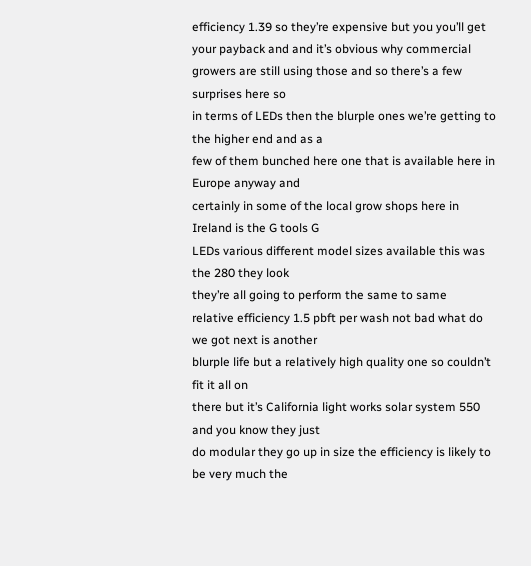efficiency 1.39 so they’re expensive but you you’ll get
your payback and and it’s obvious why commercial growers are still using those and so there’s a few surprises here so
in terms of LEDs then the blurple ones we’re getting to the higher end and as a
few of them bunched here one that is available here in Europe anyway and
certainly in some of the local grow shops here in Ireland is the G tools G
LEDs various different model sizes available this was the 280 they look
they’re all going to perform the same to same
relative efficiency 1.5 pbft per wash not bad what do we got next is another
blurple life but a relatively high quality one so couldn’t fit it all on
there but it’s California light works solar system 550 and you know they just
do modular they go up in size the efficiency is likely to be very much the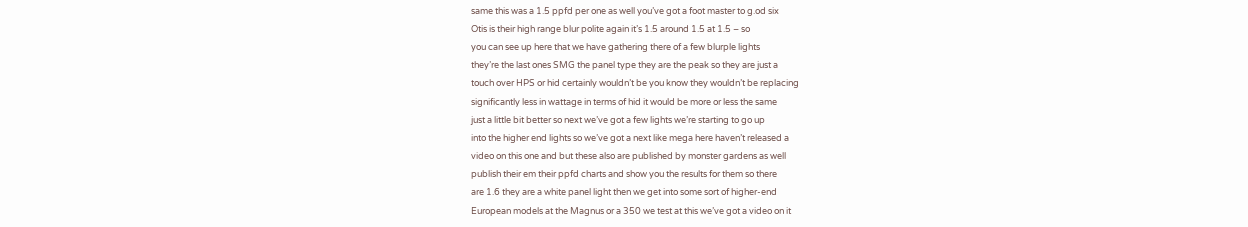same this was a 1.5 ppfd per one as well you’ve got a foot master to g.od six
Otis is their high range blur polite again it’s 1.5 around 1.5 at 1.5 – so
you can see up here that we have gathering there of a few blurple lights
they’re the last ones SMG the panel type they are the peak so they are just a
touch over HPS or hid certainly wouldn’t be you know they wouldn’t be replacing
significantly less in wattage in terms of hid it would be more or less the same
just a little bit better so next we’ve got a few lights we’re starting to go up
into the higher end lights so we’ve got a next like mega here haven’t released a
video on this one and but these also are published by monster gardens as well
publish their em their ppfd charts and show you the results for them so there
are 1.6 they are a white panel light then we get into some sort of higher-end
European models at the Magnus or a 350 we test at this we’ve got a video on it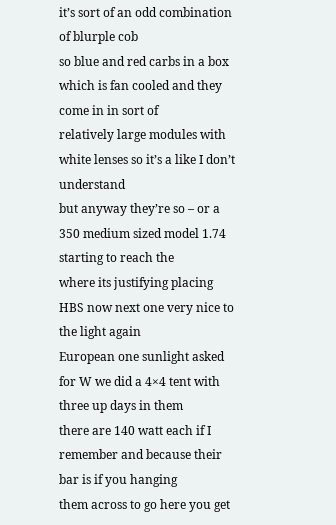it’s sort of an odd combination of blurple cob
so blue and red carbs in a box which is fan cooled and they come in in sort of
relatively large modules with white lenses so it’s a like I don’t understand
but anyway they’re so – or a 350 medium sized model 1.74 starting to reach the
where its justifying placing HBS now next one very nice to the light again
European one sunlight asked for W we did a 4×4 tent with three up days in them
there are 140 watt each if I remember and because their bar is if you hanging
them across to go here you get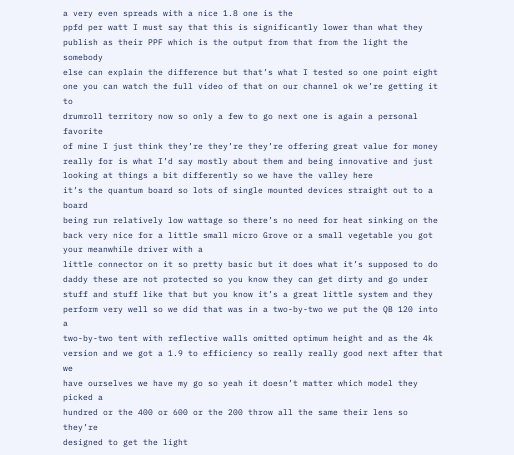a very even spreads with a nice 1.8 one is the
ppfd per watt I must say that this is significantly lower than what they
publish as their PPF which is the output from that from the light the somebody
else can explain the difference but that’s what I tested so one point eight
one you can watch the full video of that on our channel ok we’re getting it to
drumroll territory now so only a few to go next one is again a personal favorite
of mine I just think they’re they’re they’re offering great value for money
really for is what I’d say mostly about them and being innovative and just
looking at things a bit differently so we have the valley here
it’s the quantum board so lots of single mounted devices straight out to a board
being run relatively low wattage so there’s no need for heat sinking on the
back very nice for a little small micro Grove or a small vegetable you got your meanwhile driver with a
little connector on it so pretty basic but it does what it’s supposed to do
daddy these are not protected so you know they can get dirty and go under
stuff and stuff like that but you know it’s a great little system and they
perform very well so we did that was in a two-by-two we put the QB 120 into a
two-by-two tent with reflective walls omitted optimum height and as the 4k
version and we got a 1.9 to efficiency so really really good next after that we
have ourselves we have my go so yeah it doesn’t matter which model they picked a
hundred or the 400 or 600 or the 200 throw all the same their lens so they’re
designed to get the light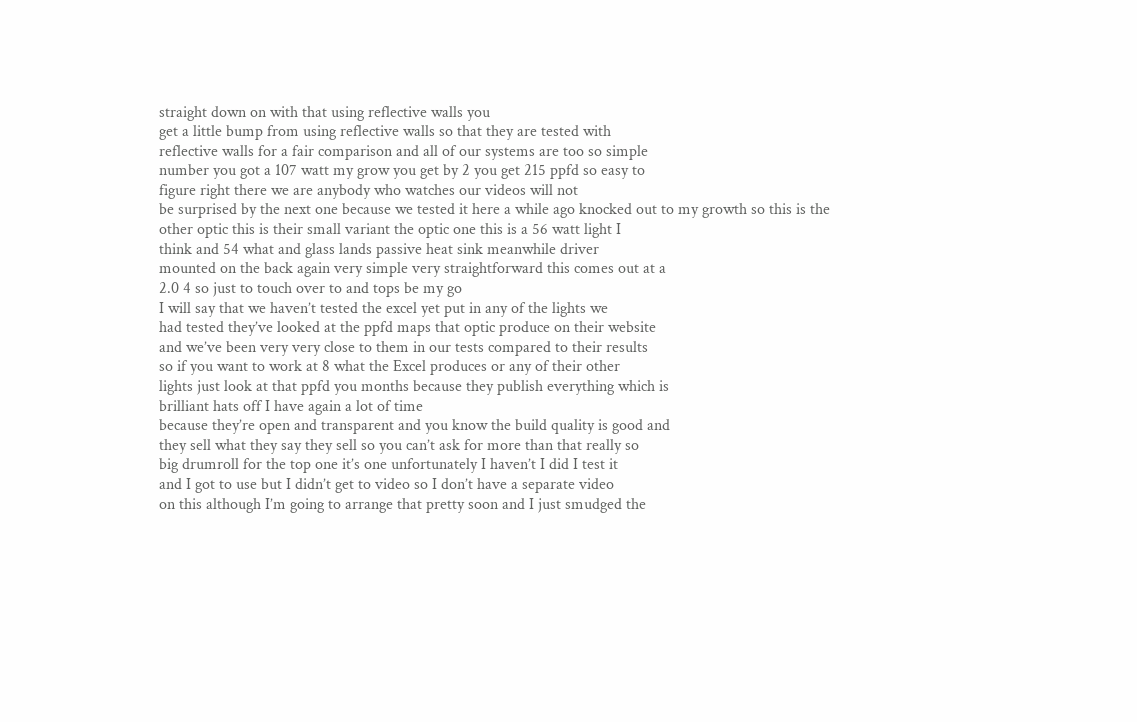straight down on with that using reflective walls you
get a little bump from using reflective walls so that they are tested with
reflective walls for a fair comparison and all of our systems are too so simple
number you got a 107 watt my grow you get by 2 you get 215 ppfd so easy to
figure right there we are anybody who watches our videos will not
be surprised by the next one because we tested it here a while ago knocked out to my growth so this is the
other optic this is their small variant the optic one this is a 56 watt light I
think and 54 what and glass lands passive heat sink meanwhile driver
mounted on the back again very simple very straightforward this comes out at a
2.0 4 so just to touch over to and tops be my go
I will say that we haven’t tested the excel yet put in any of the lights we
had tested they’ve looked at the ppfd maps that optic produce on their website
and we’ve been very very close to them in our tests compared to their results
so if you want to work at 8 what the Excel produces or any of their other
lights just look at that ppfd you months because they publish everything which is
brilliant hats off I have again a lot of time
because they’re open and transparent and you know the build quality is good and
they sell what they say they sell so you can’t ask for more than that really so
big drumroll for the top one it’s one unfortunately I haven’t I did I test it
and I got to use but I didn’t get to video so I don’t have a separate video
on this although I’m going to arrange that pretty soon and I just smudged the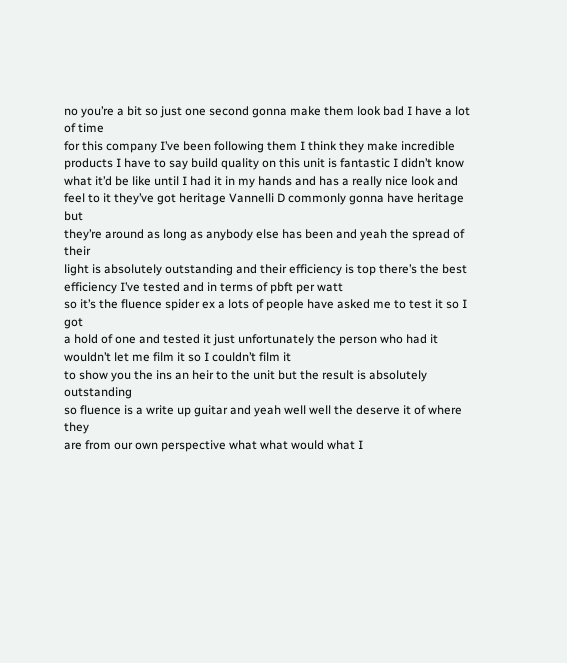no you’re a bit so just one second gonna make them look bad I have a lot of time
for this company I’ve been following them I think they make incredible
products I have to say build quality on this unit is fantastic I didn’t know
what it’d be like until I had it in my hands and has a really nice look and
feel to it they’ve got heritage Vannelli D commonly gonna have heritage but
they’re around as long as anybody else has been and yeah the spread of their
light is absolutely outstanding and their efficiency is top there’s the best
efficiency I’ve tested and in terms of pbft per watt
so it’s the fluence spider ex a lots of people have asked me to test it so I got
a hold of one and tested it just unfortunately the person who had it
wouldn’t let me film it so I couldn’t film it
to show you the ins an heir to the unit but the result is absolutely outstanding
so fluence is a write up guitar and yeah well well the deserve it of where they
are from our own perspective what what would what I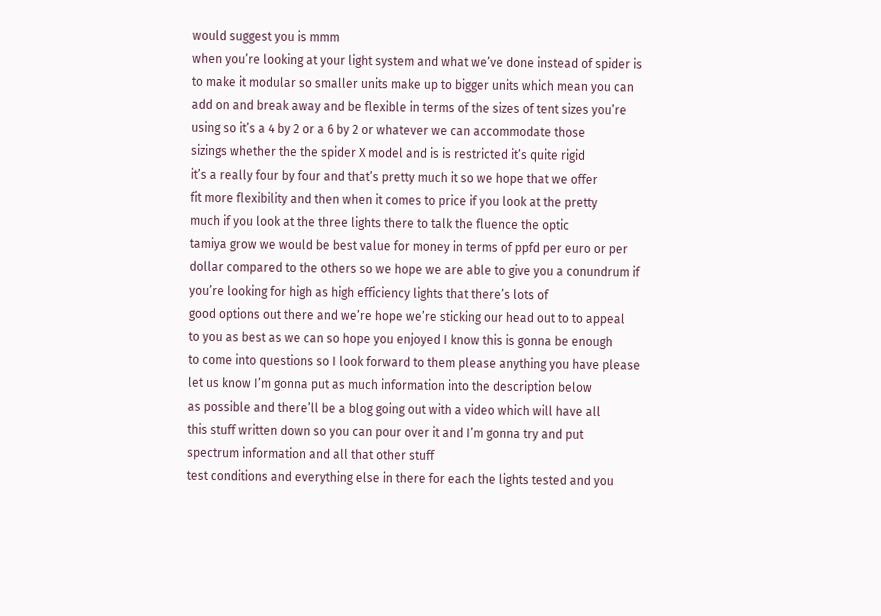would suggest you is mmm
when you’re looking at your light system and what we’ve done instead of spider is
to make it modular so smaller units make up to bigger units which mean you can
add on and break away and be flexible in terms of the sizes of tent sizes you’re
using so it’s a 4 by 2 or a 6 by 2 or whatever we can accommodate those
sizings whether the the spider X model and is is restricted it’s quite rigid
it’s a really four by four and that’s pretty much it so we hope that we offer
fit more flexibility and then when it comes to price if you look at the pretty
much if you look at the three lights there to talk the fluence the optic
tamiya grow we would be best value for money in terms of ppfd per euro or per
dollar compared to the others so we hope we are able to give you a conundrum if
you’re looking for high as high efficiency lights that there’s lots of
good options out there and we’re hope we’re sticking our head out to to appeal
to you as best as we can so hope you enjoyed I know this is gonna be enough
to come into questions so I look forward to them please anything you have please
let us know I’m gonna put as much information into the description below
as possible and there’ll be a blog going out with a video which will have all
this stuff written down so you can pour over it and I’m gonna try and put
spectrum information and all that other stuff
test conditions and everything else in there for each the lights tested and you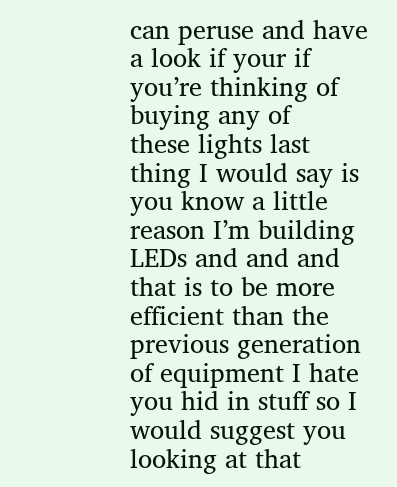can peruse and have a look if your if you’re thinking of buying any of
these lights last thing I would say is you know a little reason I’m building
LEDs and and and that is to be more efficient than the previous generation
of equipment I hate you hid in stuff so I would suggest you looking at that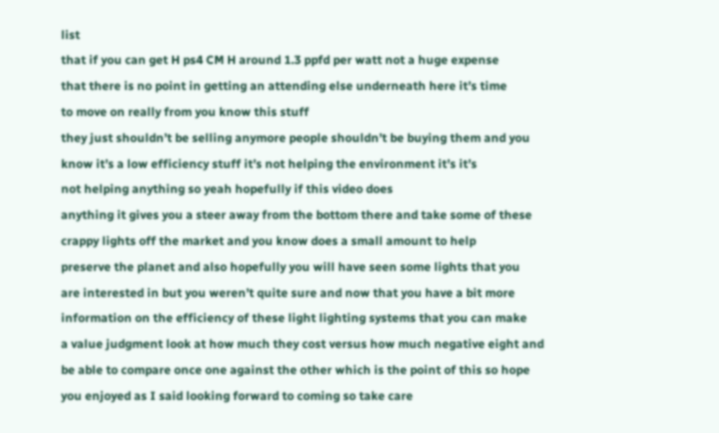list
that if you can get H ps4 CM H around 1.3 ppfd per watt not a huge expense
that there is no point in getting an attending else underneath here it’s time
to move on really from you know this stuff
they just shouldn’t be selling anymore people shouldn’t be buying them and you
know it’s a low efficiency stuff it’s not helping the environment it’s it’s
not helping anything so yeah hopefully if this video does
anything it gives you a steer away from the bottom there and take some of these
crappy lights off the market and you know does a small amount to help
preserve the planet and also hopefully you will have seen some lights that you
are interested in but you weren’t quite sure and now that you have a bit more
information on the efficiency of these light lighting systems that you can make
a value judgment look at how much they cost versus how much negative eight and
be able to compare once one against the other which is the point of this so hope
you enjoyed as I said looking forward to coming so take care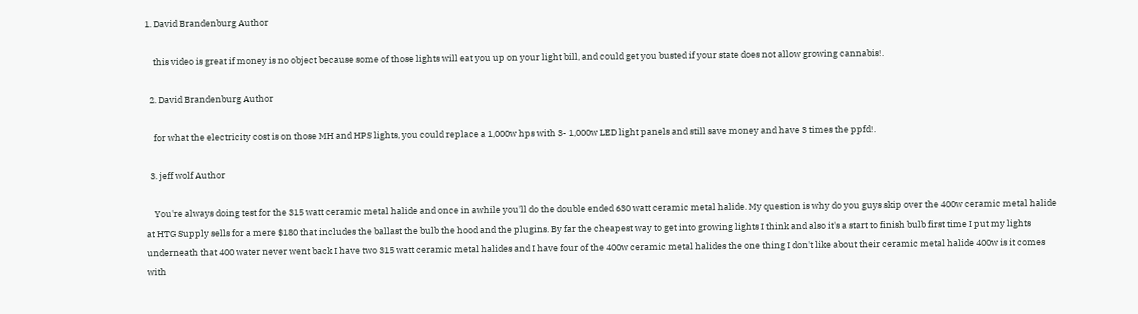1. David Brandenburg Author

    this video is great if money is no object because some of those lights will eat you up on your light bill, and could get you busted if your state does not allow growing cannabis!.

  2. David Brandenburg Author

    for what the electricity cost is on those MH and HPS lights, you could replace a 1,000w hps with 3- 1,000w LED light panels and still save money and have 3 times the ppfd!.

  3. jeff wolf Author

    You're always doing test for the 315 watt ceramic metal halide and once in awhile you'll do the double ended 630 watt ceramic metal halide. My question is why do you guys skip over the 400w ceramic metal halide at HTG Supply sells for a mere $180 that includes the ballast the bulb the hood and the plugins. By far the cheapest way to get into growing lights I think and also it's a start to finish bulb first time I put my lights underneath that 400 water never went back I have two 315 watt ceramic metal halides and I have four of the 400w ceramic metal halides the one thing I don't like about their ceramic metal halide 400w is it comes with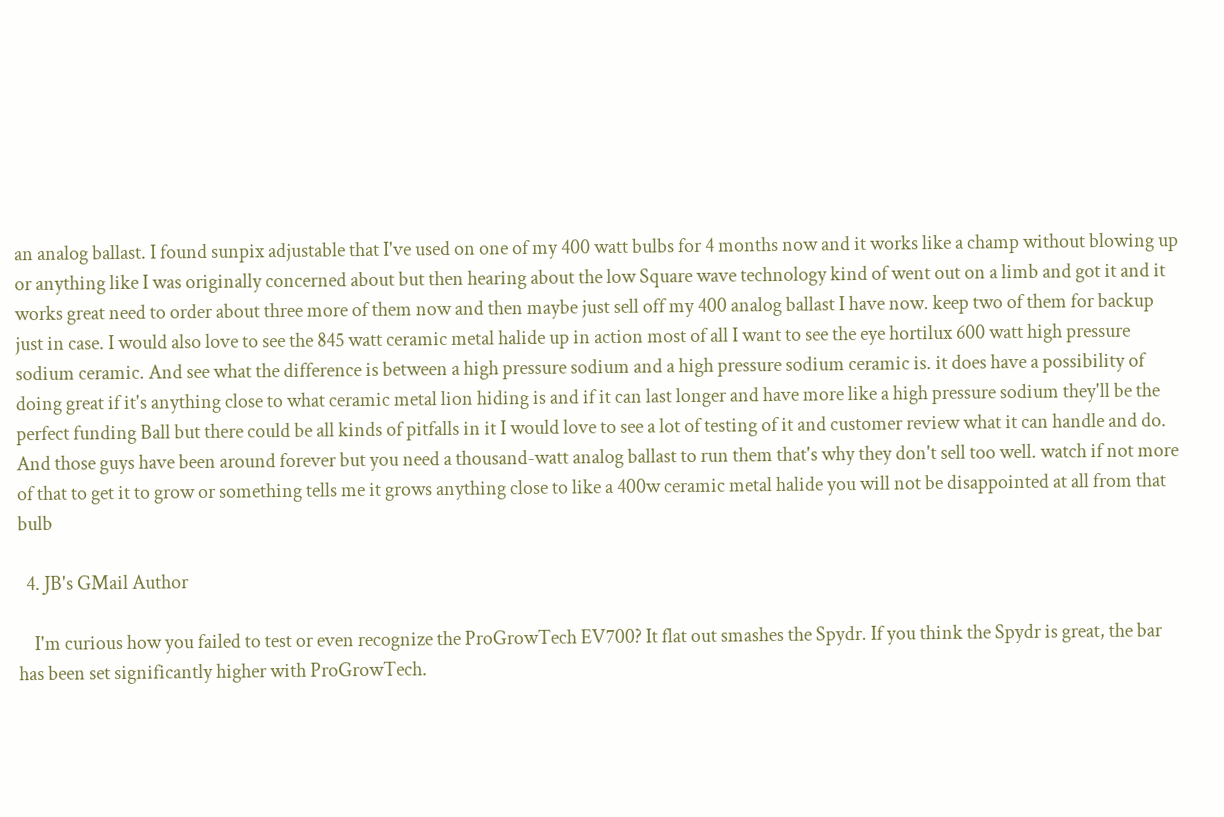an analog ballast. I found sunpix adjustable that I've used on one of my 400 watt bulbs for 4 months now and it works like a champ without blowing up or anything like I was originally concerned about but then hearing about the low Square wave technology kind of went out on a limb and got it and it works great need to order about three more of them now and then maybe just sell off my 400 analog ballast I have now. keep two of them for backup just in case. I would also love to see the 845 watt ceramic metal halide up in action most of all I want to see the eye hortilux 600 watt high pressure sodium ceramic. And see what the difference is between a high pressure sodium and a high pressure sodium ceramic is. it does have a possibility of doing great if it's anything close to what ceramic metal lion hiding is and if it can last longer and have more like a high pressure sodium they'll be the perfect funding Ball but there could be all kinds of pitfalls in it I would love to see a lot of testing of it and customer review what it can handle and do. And those guys have been around forever but you need a thousand-watt analog ballast to run them that's why they don't sell too well. watch if not more of that to get it to grow or something tells me it grows anything close to like a 400w ceramic metal halide you will not be disappointed at all from that bulb

  4. JB's GMail Author

    I'm curious how you failed to test or even recognize the ProGrowTech EV700? It flat out smashes the Spydr. If you think the Spydr is great, the bar has been set significantly higher with ProGrowTech.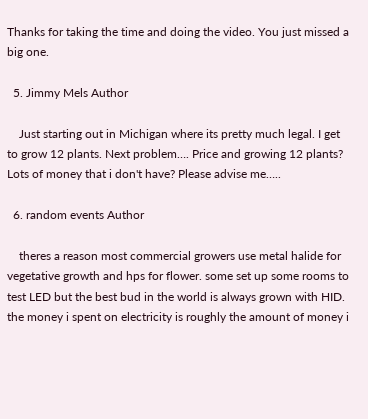Thanks for taking the time and doing the video. You just missed a big one.

  5. Jimmy Mels Author

    Just starting out in Michigan where its pretty much legal. I get to grow 12 plants. Next problem…. Price and growing 12 plants? Lots of money that i don't have? Please advise me…..

  6. random events Author

    theres a reason most commercial growers use metal halide for vegetative growth and hps for flower. some set up some rooms to test LED but the best bud in the world is always grown with HID. the money i spent on electricity is roughly the amount of money i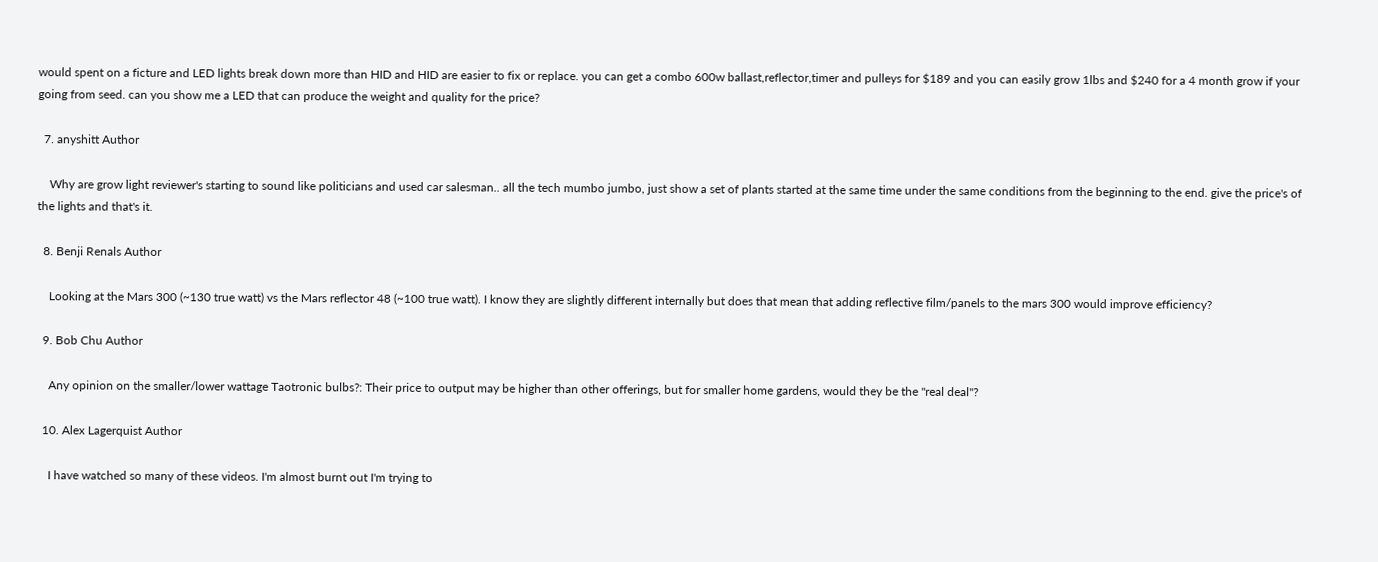would spent on a ficture and LED lights break down more than HID and HID are easier to fix or replace. you can get a combo 600w ballast,reflector,timer and pulleys for $189 and you can easily grow 1lbs and $240 for a 4 month grow if your going from seed. can you show me a LED that can produce the weight and quality for the price?

  7. anyshitt Author

    Why are grow light reviewer's starting to sound like politicians and used car salesman.. all the tech mumbo jumbo, just show a set of plants started at the same time under the same conditions from the beginning to the end. give the price's of the lights and that's it.

  8. Benji Renals Author

    Looking at the Mars 300 (~130 true watt) vs the Mars reflector 48 (~100 true watt). I know they are slightly different internally but does that mean that adding reflective film/panels to the mars 300 would improve efficiency?

  9. Bob Chu Author

    Any opinion on the smaller/lower wattage Taotronic bulbs?: Their price to output may be higher than other offerings, but for smaller home gardens, would they be the "real deal"?

  10. Alex Lagerquist Author

    I have watched so many of these videos. I'm almost burnt out I'm trying to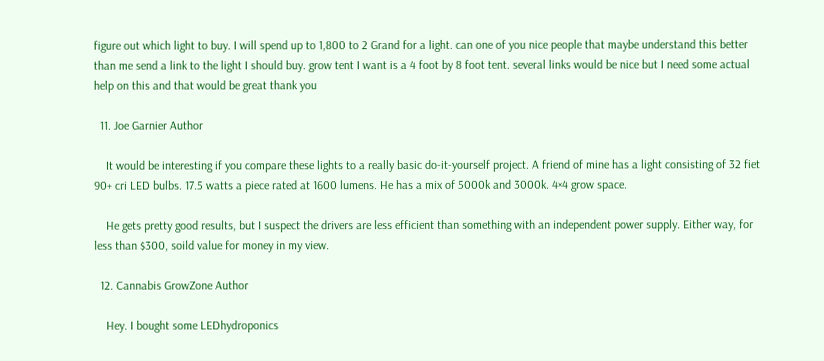figure out which light to buy. I will spend up to 1,800 to 2 Grand for a light. can one of you nice people that maybe understand this better than me send a link to the light I should buy. grow tent I want is a 4 foot by 8 foot tent. several links would be nice but I need some actual help on this and that would be great thank you

  11. Joe Garnier Author

    It would be interesting if you compare these lights to a really basic do-it-yourself project. A friend of mine has a light consisting of 32 fiet 90+ cri LED bulbs. 17.5 watts a piece rated at 1600 lumens. He has a mix of 5000k and 3000k. 4×4 grow space.

    He gets pretty good results, but I suspect the drivers are less efficient than something with an independent power supply. Either way, for less than $300, soild value for money in my view.

  12. Cannabis GrowZone Author

    Hey. I bought some LEDhydroponics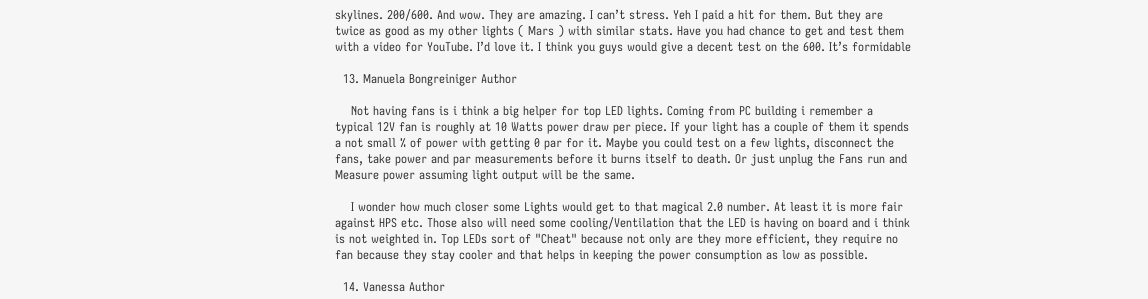skylines. 200/600. And wow. They are amazing. I can’t stress. Yeh I paid a hit for them. But they are twice as good as my other lights ( Mars ) with similar stats. Have you had chance to get and test them with a video for YouTube. I’d love it. I think you guys would give a decent test on the 600. It’s formidable

  13. Manuela Bongreiniger Author

    Not having fans is i think a big helper for top LED lights. Coming from PC building i remember a typical 12V fan is roughly at 10 Watts power draw per piece. If your light has a couple of them it spends a not small % of power with getting 0 par for it. Maybe you could test on a few lights, disconnect the fans, take power and par measurements before it burns itself to death. Or just unplug the Fans run and Measure power assuming light output will be the same.

    I wonder how much closer some Lights would get to that magical 2.0 number. At least it is more fair against HPS etc. Those also will need some cooling/Ventilation that the LED is having on board and i think is not weighted in. Top LEDs sort of "Cheat" because not only are they more efficient, they require no fan because they stay cooler and that helps in keeping the power consumption as low as possible.

  14. Vanessa Author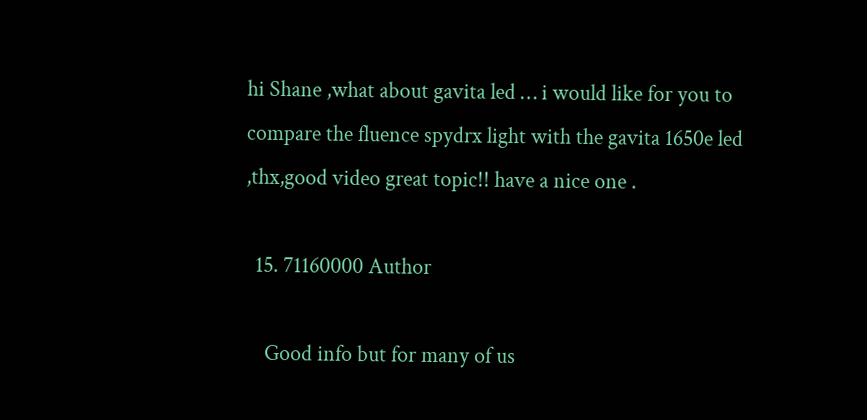hi Shane ,what about gavita led … i would like for you to compare the fluence spydrx light with the gavita 1650e led ,thx,good video great topic!! have a nice one .

  15. 71160000 Author

    Good info but for many of us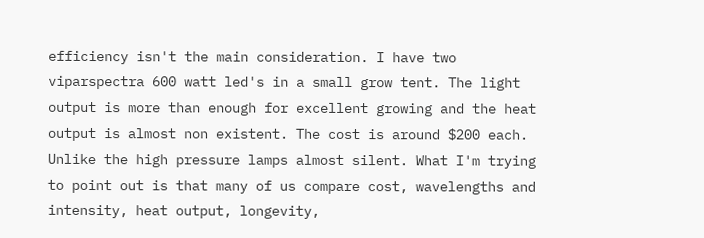efficiency isn't the main consideration. I have two viparspectra 600 watt led's in a small grow tent. The light output is more than enough for excellent growing and the heat output is almost non existent. The cost is around $200 each. Unlike the high pressure lamps almost silent. What I'm trying to point out is that many of us compare cost, wavelengths and intensity, heat output, longevity,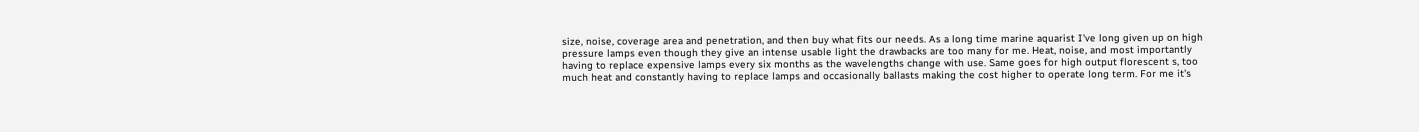size, noise, coverage area and penetration, and then buy what fits our needs. As a long time marine aquarist I've long given up on high pressure lamps even though they give an intense usable light the drawbacks are too many for me. Heat, noise, and most importantly having to replace expensive lamps every six months as the wavelengths change with use. Same goes for high output florescent s, too much heat and constantly having to replace lamps and occasionally ballasts making the cost higher to operate long term. For me it's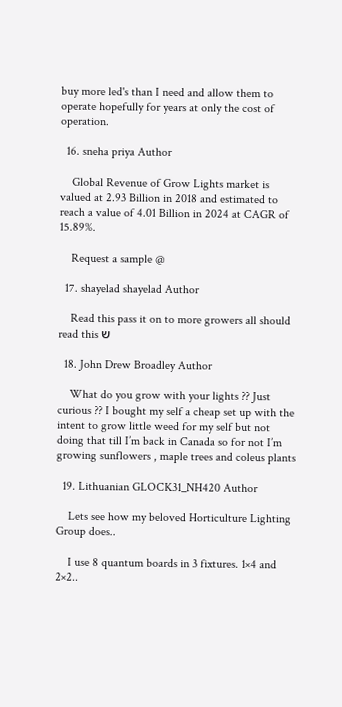buy more led's than I need and allow them to operate hopefully for years at only the cost of operation.

  16. sneha priya Author

    Global Revenue of Grow Lights market is valued at 2.93 Billion in 2018 and estimated to reach a value of 4.01 Billion in 2024 at CAGR of 15.89%.

    Request a sample @

  17. shayelad shayelad Author

    Read this pass it on to more growers all should read this ש

  18. John Drew Broadley Author

    What do you grow with your lights ?? Just curious ?? I bought my self a cheap set up with the intent to grow little weed for my self but not doing that till I’m back in Canada so for not I’m growing sunflowers , maple trees and coleus plants

  19. Lithuanian GLOCK31_NH420 Author

    Lets see how my beloved Horticulture Lighting Group does..

    I use 8 quantum boards in 3 fixtures. 1×4 and 2×2..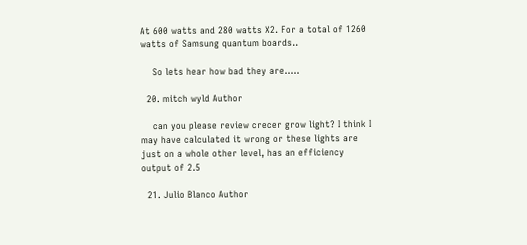At 600 watts and 280 watts X2. For a total of 1260 watts of Samsung quantum boards..

    So lets hear how bad they are…..

  20. mitch wyld Author

    can you please review crecer grow light? I think I may have calculated it wrong or these lights are just on a whole other level, has an efficiency output of 2.5

  21. Julio Blanco Author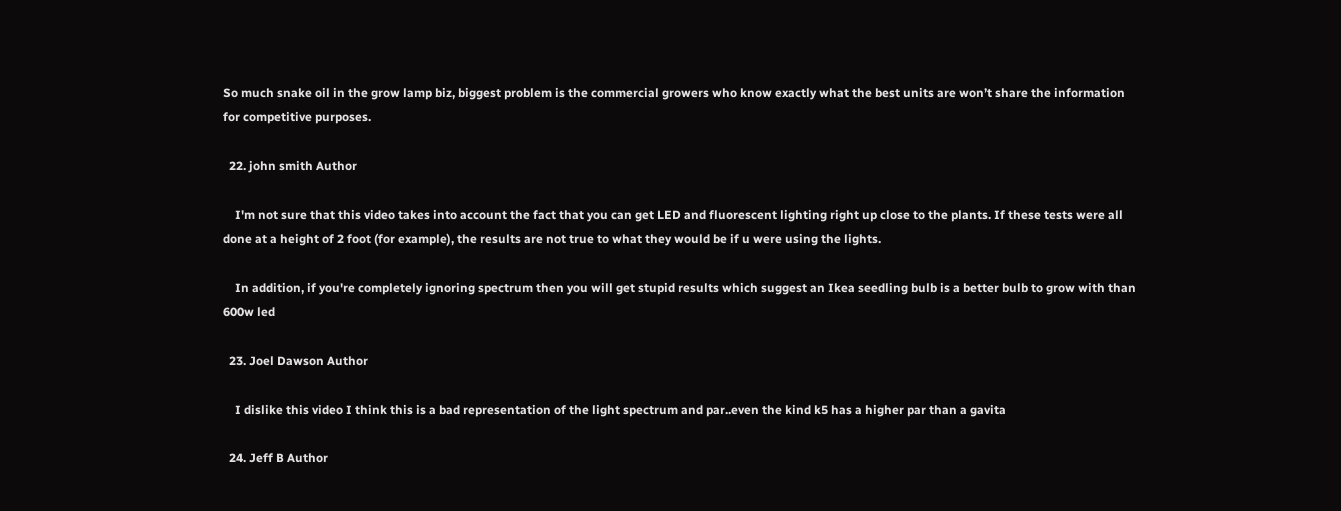So much snake oil in the grow lamp biz, biggest problem is the commercial growers who know exactly what the best units are won’t share the information for competitive purposes.

  22. john smith Author

    I'm not sure that this video takes into account the fact that you can get LED and fluorescent lighting right up close to the plants. If these tests were all done at a height of 2 foot (for example), the results are not true to what they would be if u were using the lights.

    In addition, if you're completely ignoring spectrum then you will get stupid results which suggest an Ikea seedling bulb is a better bulb to grow with than 600w led

  23. Joel Dawson Author

    I dislike this video I think this is a bad representation of the light spectrum and par..even the kind k5 has a higher par than a gavita

  24. Jeff B Author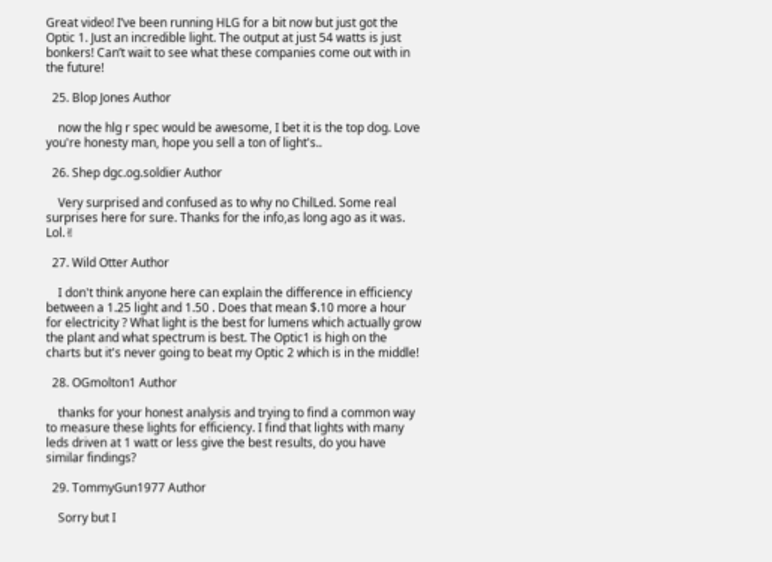Great video! I’ve been running HLG for a bit now but just got the Optic 1. Just an incredible light. The output at just 54 watts is just bonkers! Can’t wait to see what these companies come out with in the future!

  25. Blop Jones Author

    now the hlg r spec would be awesome, I bet it is the top dog. Love you're honesty man, hope you sell a ton of light's..

  26. Shep dgc.og.soldier Author

    Very surprised and confused as to why no ChilLed. Some real surprises here for sure. Thanks for the info,as long ago as it was. Lol.✌

  27. Wild Otter Author

    I don't think anyone here can explain the difference in efficiency between a 1.25 light and 1.50 . Does that mean $.10 more a hour for electricity ? What light is the best for lumens which actually grow the plant and what spectrum is best. The Optic1 is high on the charts but it's never going to beat my Optic 2 which is in the middle!

  28. OGmolton1 Author

    thanks for your honest analysis and trying to find a common way to measure these lights for efficiency. I find that lights with many leds driven at 1 watt or less give the best results, do you have similar findings?

  29. TommyGun1977 Author

    Sorry but I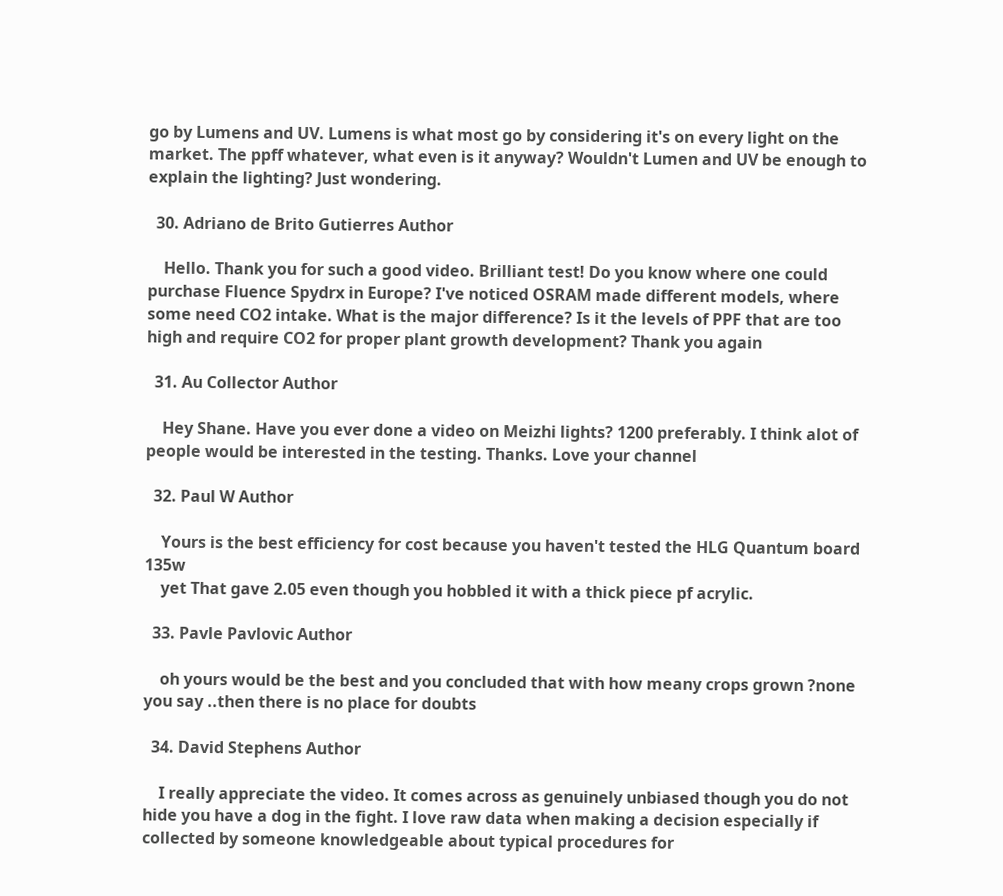go by Lumens and UV. Lumens is what most go by considering it's on every light on the market. The ppff whatever, what even is it anyway? Wouldn't Lumen and UV be enough to explain the lighting? Just wondering.

  30. Adriano de Brito Gutierres Author

    Hello. Thank you for such a good video. Brilliant test! Do you know where one could purchase Fluence Spydrx in Europe? I've noticed OSRAM made different models, where some need CO2 intake. What is the major difference? Is it the levels of PPF that are too high and require CO2 for proper plant growth development? Thank you again

  31. Au Collector Author

    Hey Shane. Have you ever done a video on Meizhi lights? 1200 preferably. I think alot of people would be interested in the testing. Thanks. Love your channel

  32. Paul W Author

    Yours is the best efficiency for cost because you haven't tested the HLG Quantum board 135w
    yet That gave 2.05 even though you hobbled it with a thick piece pf acrylic.

  33. Pavle Pavlovic Author

    oh yours would be the best and you concluded that with how meany crops grown ?none you say ..then there is no place for doubts

  34. David Stephens Author

    I really appreciate the video. It comes across as genuinely unbiased though you do not hide you have a dog in the fight. I love raw data when making a decision especially if collected by someone knowledgeable about typical procedures for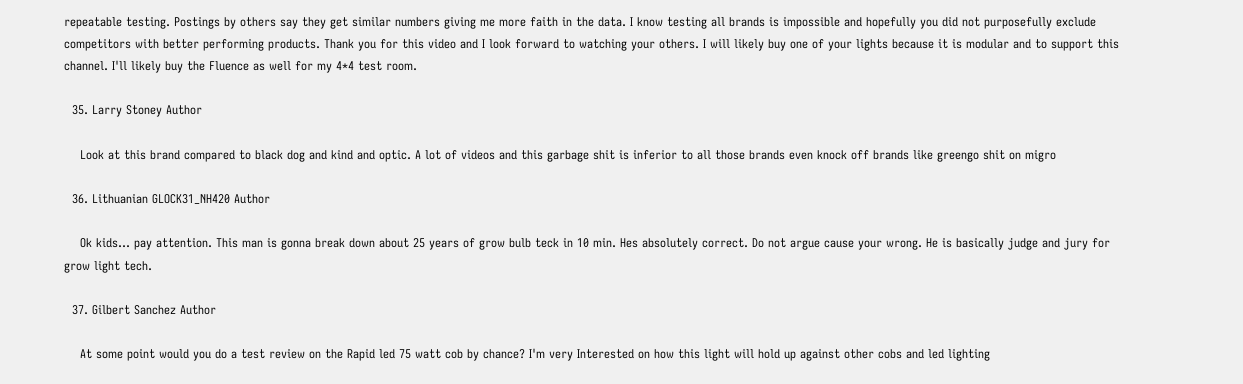repeatable testing. Postings by others say they get similar numbers giving me more faith in the data. I know testing all brands is impossible and hopefully you did not purposefully exclude competitors with better performing products. Thank you for this video and I look forward to watching your others. I will likely buy one of your lights because it is modular and to support this channel. I'll likely buy the Fluence as well for my 4*4 test room.

  35. Larry Stoney Author

    Look at this brand compared to black dog and kind and optic. A lot of videos and this garbage shit is inferior to all those brands even knock off brands like greengo shit on migro

  36. Lithuanian GLOCK31_NH420 Author

    Ok kids… pay attention. This man is gonna break down about 25 years of grow bulb teck in 10 min. Hes absolutely correct. Do not argue cause your wrong. He is basically judge and jury for grow light tech.

  37. Gilbert Sanchez Author

    At some point would you do a test review on the Rapid led 75 watt cob by chance? I'm very Interested on how this light will hold up against other cobs and led lighting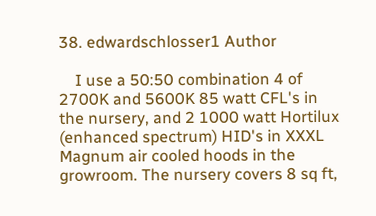38. edwardschlosser1 Author

    I use a 50:50 combination 4 of 2700K and 5600K 85 watt CFL's in the nursery, and 2 1000 watt Hortilux (enhanced spectrum) HID's in XXXL Magnum air cooled hoods in the growroom. The nursery covers 8 sq ft,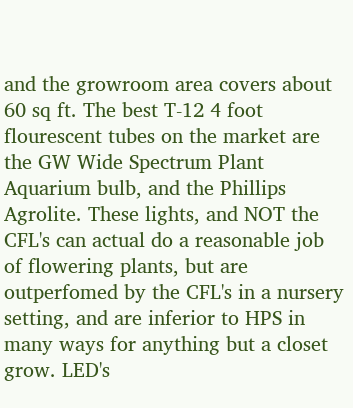and the growroom area covers about 60 sq ft. The best T-12 4 foot flourescent tubes on the market are the GW Wide Spectrum Plant Aquarium bulb, and the Phillips Agrolite. These lights, and NOT the CFL's can actual do a reasonable job of flowering plants, but are outperfomed by the CFL's in a nursery setting, and are inferior to HPS in many ways for anything but a closet grow. LED's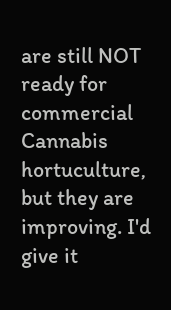are still NOT ready for commercial Cannabis hortuculture, but they are improving. I'd give it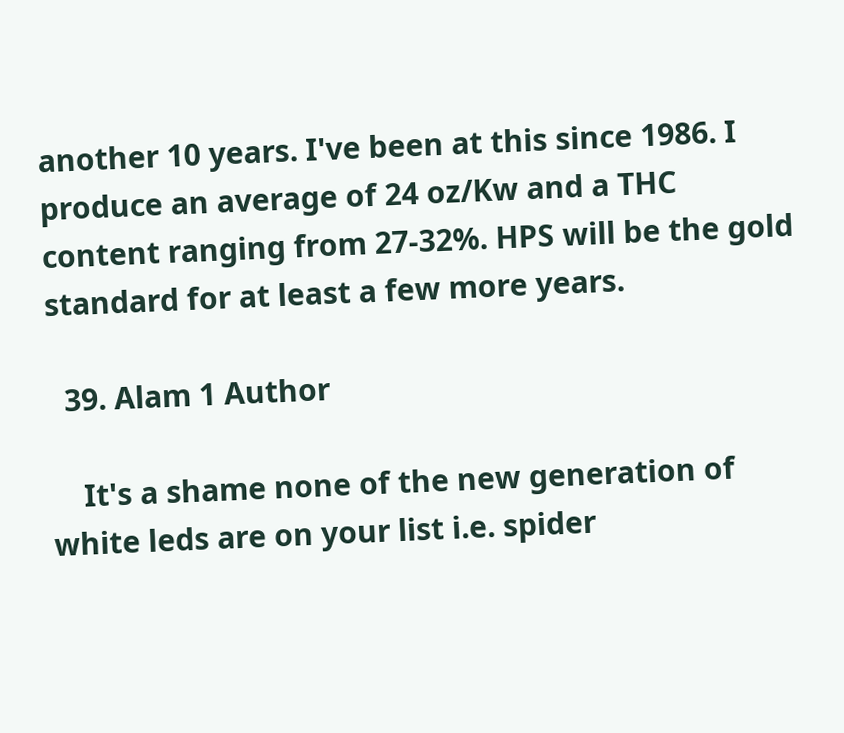another 10 years. I've been at this since 1986. I produce an average of 24 oz/Kw and a THC content ranging from 27-32%. HPS will be the gold standard for at least a few more years.

  39. Alam 1 Author

    It's a shame none of the new generation of white leds are on your list i.e. spider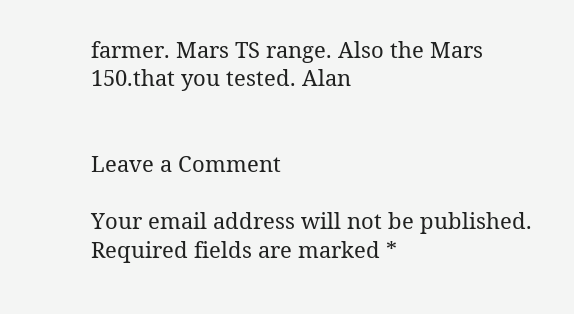farmer. Mars TS range. Also the Mars 150.that you tested. Alan


Leave a Comment

Your email address will not be published. Required fields are marked *